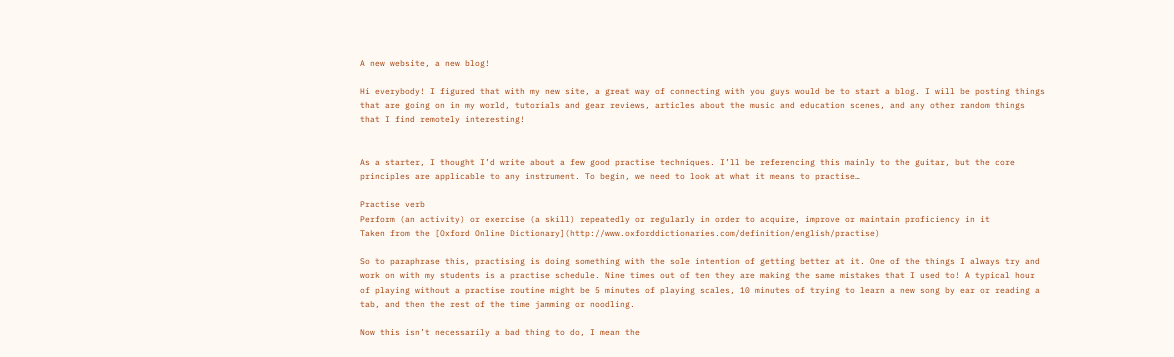A new website, a new blog!

Hi everybody! I figured that with my new site, a great way of connecting with you guys would be to start a blog. I will be posting things that are going on in my world, tutorials and gear reviews, articles about the music and education scenes, and any other random things that I find remotely interesting!


As a starter, I thought I’d write about a few good practise techniques. I’ll be referencing this mainly to the guitar, but the core principles are applicable to any instrument. To begin, we need to look at what it means to practise…

Practise verb
Perform (an activity) or exercise (a skill) repeatedly or regularly in order to acquire, improve or maintain proficiency in it
Taken from the [Oxford Online Dictionary](http://www.oxforddictionaries.com/definition/english/practise)

So to paraphrase this, practising is doing something with the sole intention of getting better at it. One of the things I always try and work on with my students is a practise schedule. Nine times out of ten they are making the same mistakes that I used to! A typical hour of playing without a practise routine might be 5 minutes of playing scales, 10 minutes of trying to learn a new song by ear or reading a tab, and then the rest of the time jamming or noodling.

Now this isn’t necessarily a bad thing to do, I mean the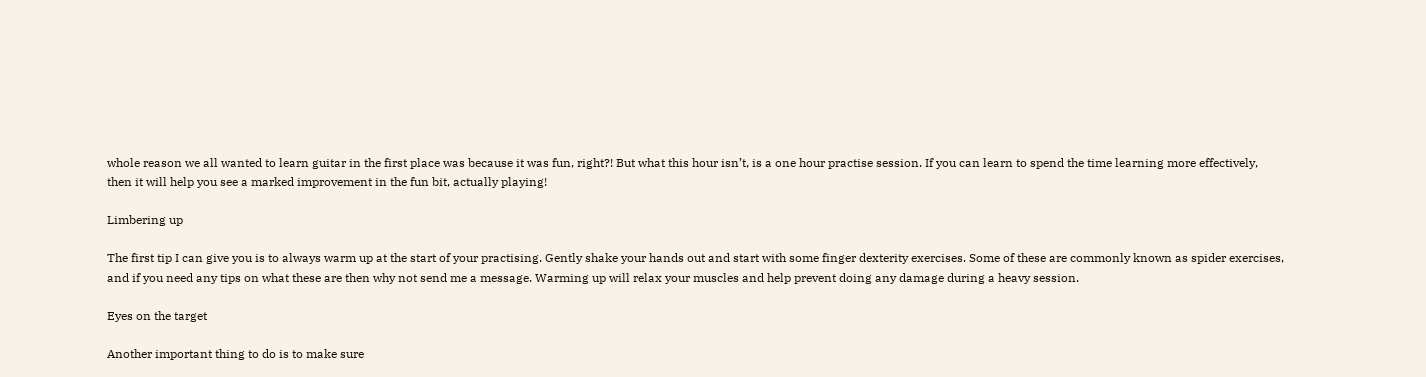whole reason we all wanted to learn guitar in the first place was because it was fun, right?! But what this hour isn’t, is a one hour practise session. If you can learn to spend the time learning more effectively, then it will help you see a marked improvement in the fun bit, actually playing!

Limbering up

The first tip I can give you is to always warm up at the start of your practising. Gently shake your hands out and start with some finger dexterity exercises. Some of these are commonly known as spider exercises, and if you need any tips on what these are then why not send me a message. Warming up will relax your muscles and help prevent doing any damage during a heavy session.

Eyes on the target

Another important thing to do is to make sure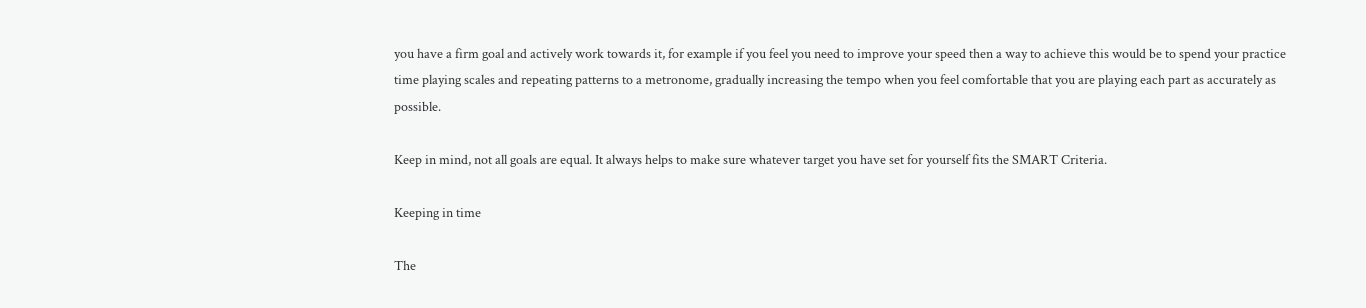you have a firm goal and actively work towards it, for example if you feel you need to improve your speed then a way to achieve this would be to spend your practice time playing scales and repeating patterns to a metronome, gradually increasing the tempo when you feel comfortable that you are playing each part as accurately as possible.

Keep in mind, not all goals are equal. It always helps to make sure whatever target you have set for yourself fits the SMART Criteria.

Keeping in time

The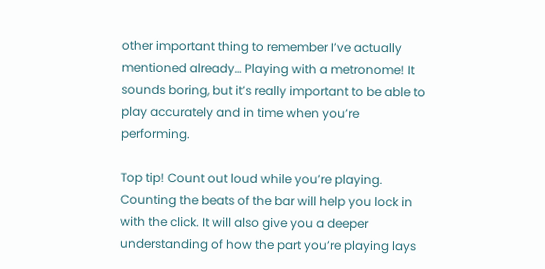other important thing to remember I’ve actually mentioned already… Playing with a metronome! It sounds boring, but it’s really important to be able to play accurately and in time when you’re performing.

Top tip! Count out loud while you’re playing. Counting the beats of the bar will help you lock in with the click. It will also give you a deeper understanding of how the part you’re playing lays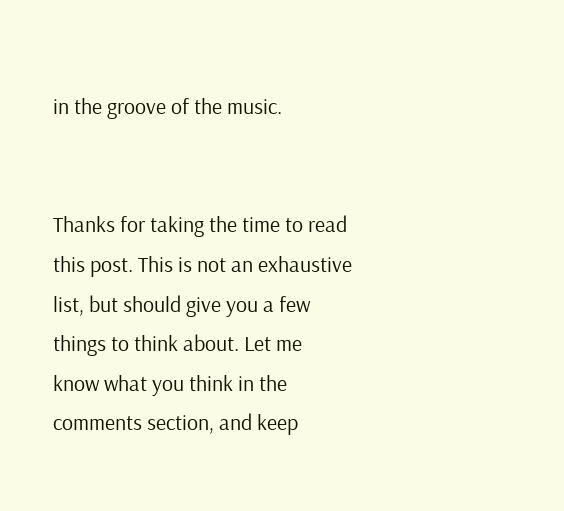in the groove of the music.


Thanks for taking the time to read this post. This is not an exhaustive list, but should give you a few things to think about. Let me know what you think in the comments section, and keep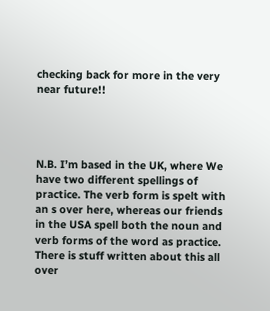checking back for more in the very near future!!




N.B. I’m based in the UK, where We have two different spellings of practice. The verb form is spelt with an s over here, whereas our friends in the USA spell both the noun and verb forms of the word as practice. There is stuff written about this all over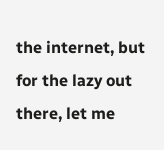the internet, but for the lazy out there, let me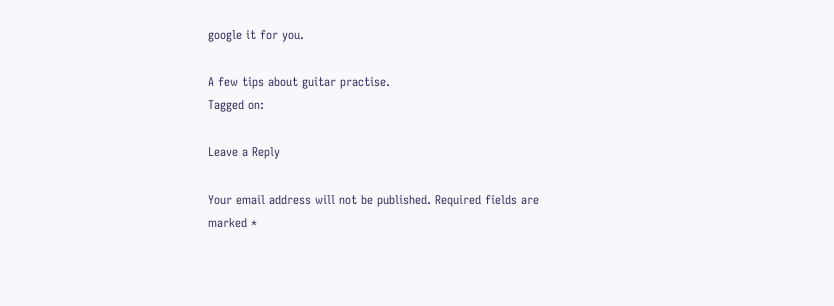google it for you.

A few tips about guitar practise.
Tagged on:

Leave a Reply

Your email address will not be published. Required fields are marked *